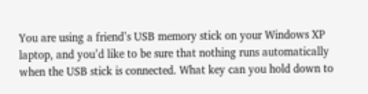You are using a friend’s USB memory stick on your Windows XP laptop, and you’d like to be sure that nothing runs automatically when the USB stick is connected. What key can you hold down to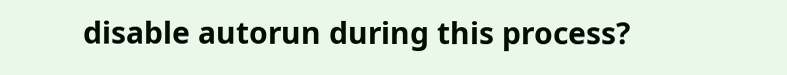disable autorun during this process?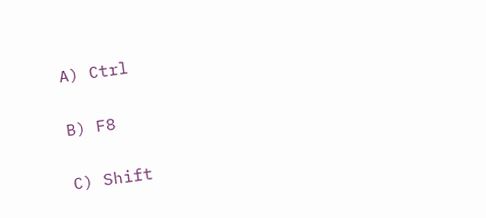A) Ctrl

B) F8

C) Shift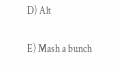D) Alt

E) Mash a bunch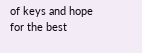of keys and hope for the best